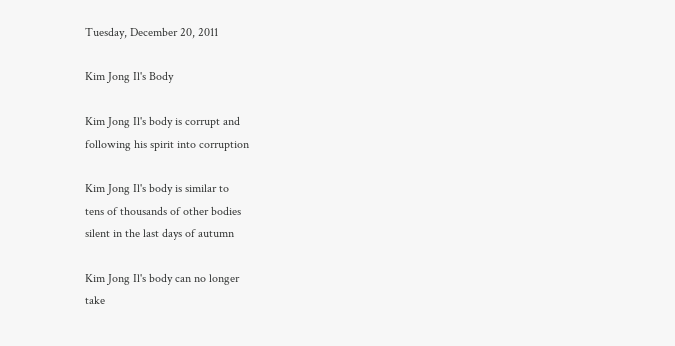Tuesday, December 20, 2011

Kim Jong Il's Body

Kim Jong Il's body is corrupt and
following his spirit into corruption

Kim Jong Il's body is similar to
tens of thousands of other bodies
silent in the last days of autumn

Kim Jong Il's body can no longer
take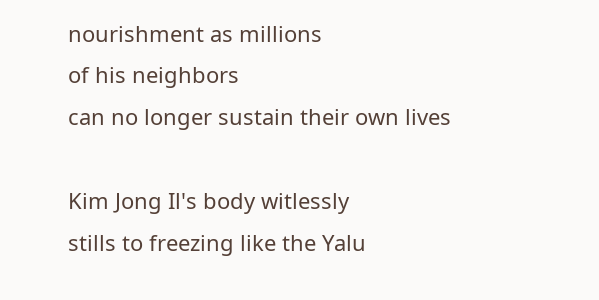nourishment as millions
of his neighbors
can no longer sustain their own lives

Kim Jong Il's body witlessly
stills to freezing like the Yalu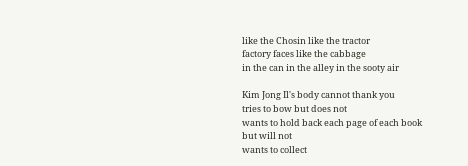like the Chosin like the tractor
factory faces like the cabbage
in the can in the alley in the sooty air

Kim Jong Il's body cannot thank you
tries to bow but does not
wants to hold back each page of each book
but will not
wants to collect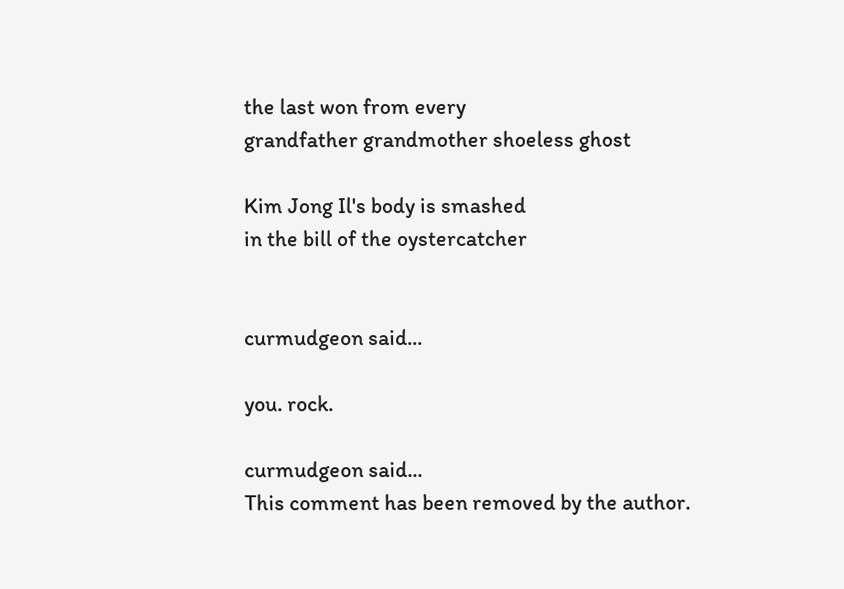the last won from every
grandfather grandmother shoeless ghost

Kim Jong Il's body is smashed
in the bill of the oystercatcher


curmudgeon said...

you. rock.

curmudgeon said...
This comment has been removed by the author.